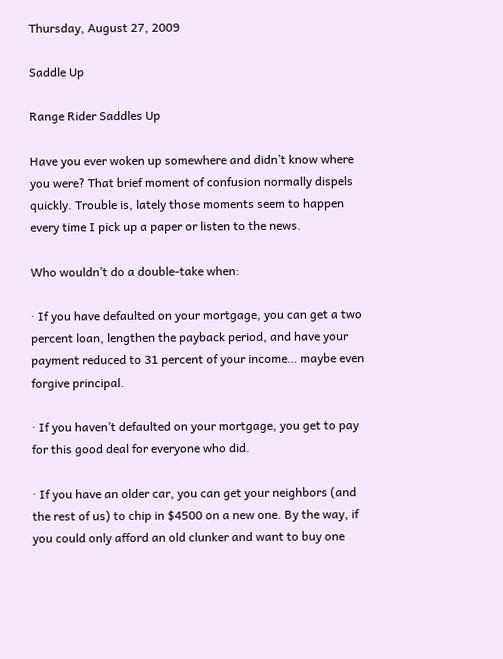Thursday, August 27, 2009

Saddle Up

Range Rider Saddles Up

Have you ever woken up somewhere and didn’t know where you were? That brief moment of confusion normally dispels quickly. Trouble is, lately those moments seem to happen every time I pick up a paper or listen to the news.

Who wouldn’t do a double-take when:

· If you have defaulted on your mortgage, you can get a two percent loan, lengthen the payback period, and have your payment reduced to 31 percent of your income… maybe even forgive principal.

· If you haven’t defaulted on your mortgage, you get to pay for this good deal for everyone who did.

· If you have an older car, you can get your neighbors (and the rest of us) to chip in $4500 on a new one. By the way, if you could only afford an old clunker and want to buy one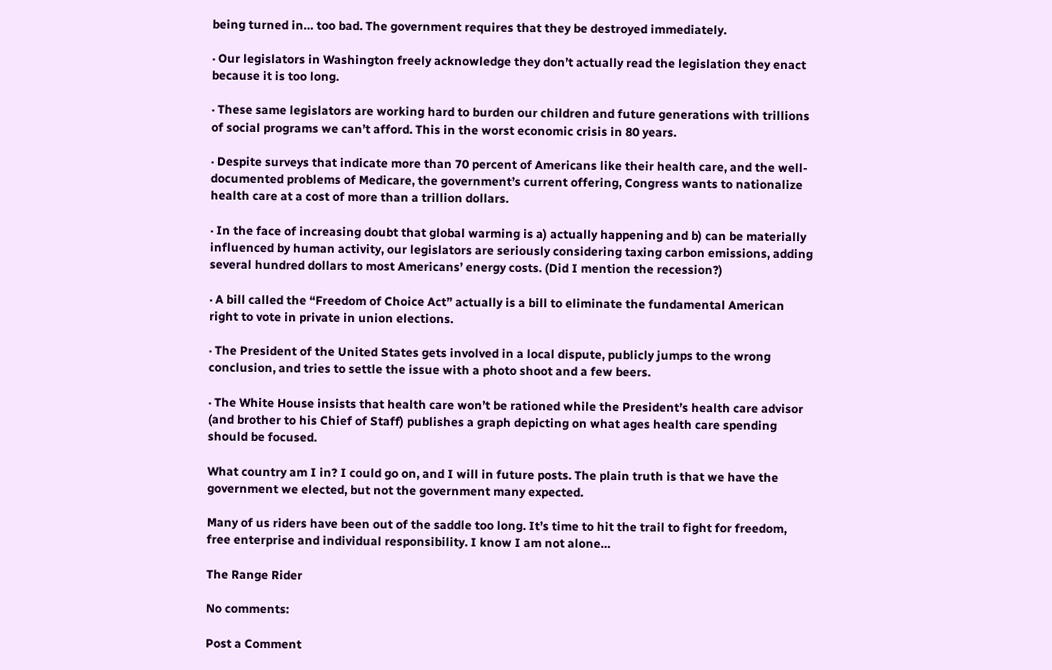being turned in… too bad. The government requires that they be destroyed immediately.

· Our legislators in Washington freely acknowledge they don’t actually read the legislation they enact because it is too long.

· These same legislators are working hard to burden our children and future generations with trillions of social programs we can’t afford. This in the worst economic crisis in 80 years.

· Despite surveys that indicate more than 70 percent of Americans like their health care, and the well-documented problems of Medicare, the government’s current offering, Congress wants to nationalize health care at a cost of more than a trillion dollars.

· In the face of increasing doubt that global warming is a) actually happening and b) can be materially influenced by human activity, our legislators are seriously considering taxing carbon emissions, adding several hundred dollars to most Americans’ energy costs. (Did I mention the recession?)

· A bill called the “Freedom of Choice Act” actually is a bill to eliminate the fundamental American right to vote in private in union elections.

· The President of the United States gets involved in a local dispute, publicly jumps to the wrong conclusion, and tries to settle the issue with a photo shoot and a few beers.

· The White House insists that health care won’t be rationed while the President’s health care advisor (and brother to his Chief of Staff) publishes a graph depicting on what ages health care spending should be focused.

What country am I in? I could go on, and I will in future posts. The plain truth is that we have the government we elected, but not the government many expected.

Many of us riders have been out of the saddle too long. It’s time to hit the trail to fight for freedom, free enterprise and individual responsibility. I know I am not alone…

The Range Rider

No comments:

Post a Comment